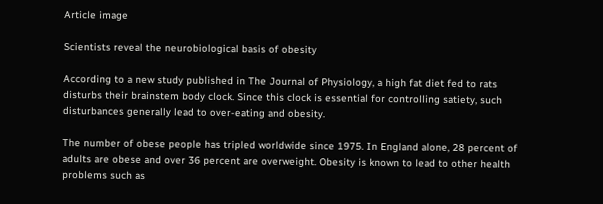Article image

Scientists reveal the neurobiological basis of obesity

According to a new study published in The Journal of Physiology, a high fat diet fed to rats disturbs their brainstem body clock. Since this clock is essential for controlling satiety, such disturbances generally lead to over-eating and obesity.

The number of obese people has tripled worldwide since 1975. In England alone, 28 percent of adults are obese and over 36 percent are overweight. Obesity is known to lead to other health problems such as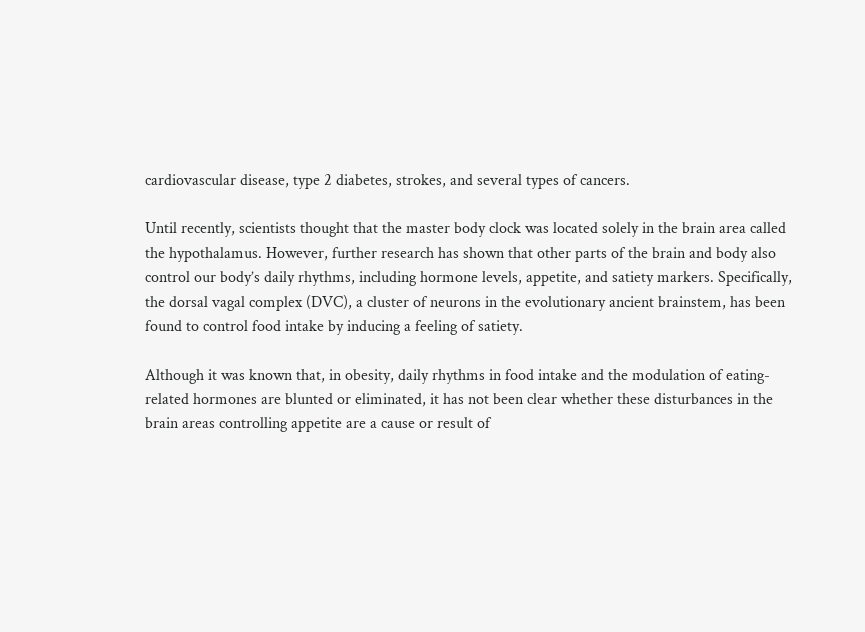cardiovascular disease, type 2 diabetes, strokes, and several types of cancers.

Until recently, scientists thought that the master body clock was located solely in the brain area called the hypothalamus. However, further research has shown that other parts of the brain and body also control our body’s daily rhythms, including hormone levels, appetite, and satiety markers. Specifically, the dorsal vagal complex (DVC), a cluster of neurons in the evolutionary ancient brainstem, has been found to control food intake by inducing a feeling of satiety.

Although it was known that, in obesity, daily rhythms in food intake and the modulation of eating-related hormones are blunted or eliminated, it has not been clear whether these disturbances in the brain areas controlling appetite are a cause or result of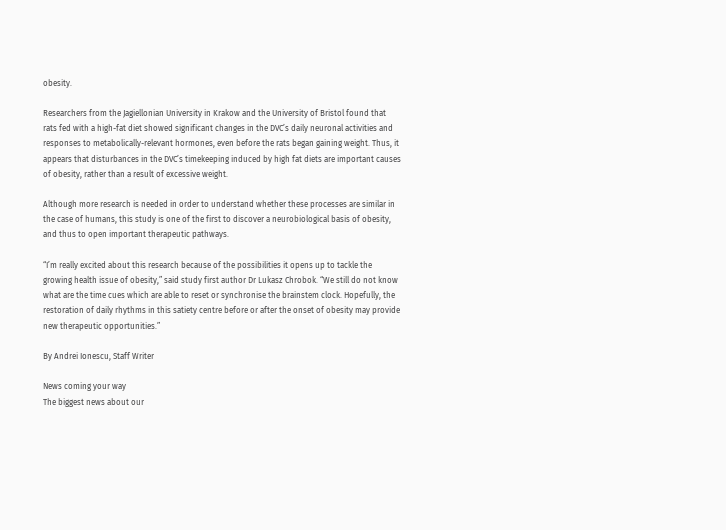obesity.

Researchers from the Jagiellonian University in Krakow and the University of Bristol found that rats fed with a high-fat diet showed significant changes in the DVC’s daily neuronal activities and responses to metabolically-relevant hormones, even before the rats began gaining weight. Thus, it appears that disturbances in the DVC’s timekeeping induced by high fat diets are important causes of obesity, rather than a result of excessive weight.

Although more research is needed in order to understand whether these processes are similar in the case of humans, this study is one of the first to discover a neurobiological basis of obesity, and thus to open important therapeutic pathways.

“I’m really excited about this research because of the possibilities it opens up to tackle the growing health issue of obesity,” said study first author Dr Lukasz Chrobok. “We still do not know what are the time cues which are able to reset or synchronise the brainstem clock. Hopefully, the restoration of daily rhythms in this satiety centre before or after the onset of obesity may provide new therapeutic opportunities.”

By Andrei Ionescu, Staff Writer

News coming your way
The biggest news about our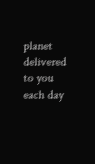planet delivered to you each day